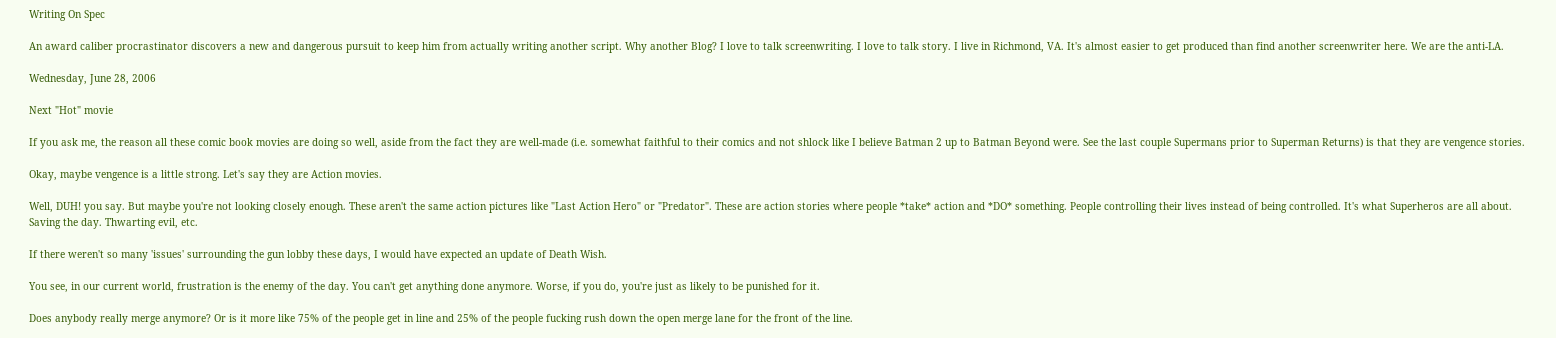Writing On Spec

An award caliber procrastinator discovers a new and dangerous pursuit to keep him from actually writing another script. Why another Blog? I love to talk screenwriting. I love to talk story. I live in Richmond, VA. It's almost easier to get produced than find another screenwriter here. We are the anti-LA.

Wednesday, June 28, 2006

Next "Hot" movie

If you ask me, the reason all these comic book movies are doing so well, aside from the fact they are well-made (i.e. somewhat faithful to their comics and not shlock like I believe Batman 2 up to Batman Beyond were. See the last couple Supermans prior to Superman Returns) is that they are vengence stories.

Okay, maybe vengence is a little strong. Let's say they are Action movies.

Well, DUH! you say. But maybe you're not looking closely enough. These aren't the same action pictures like "Last Action Hero" or "Predator". These are action stories where people *take* action and *DO* something. People controlling their lives instead of being controlled. It's what Superheros are all about. Saving the day. Thwarting evil, etc.

If there weren't so many 'issues' surrounding the gun lobby these days, I would have expected an update of Death Wish.

You see, in our current world, frustration is the enemy of the day. You can't get anything done anymore. Worse, if you do, you're just as likely to be punished for it.

Does anybody really merge anymore? Or is it more like 75% of the people get in line and 25% of the people fucking rush down the open merge lane for the front of the line.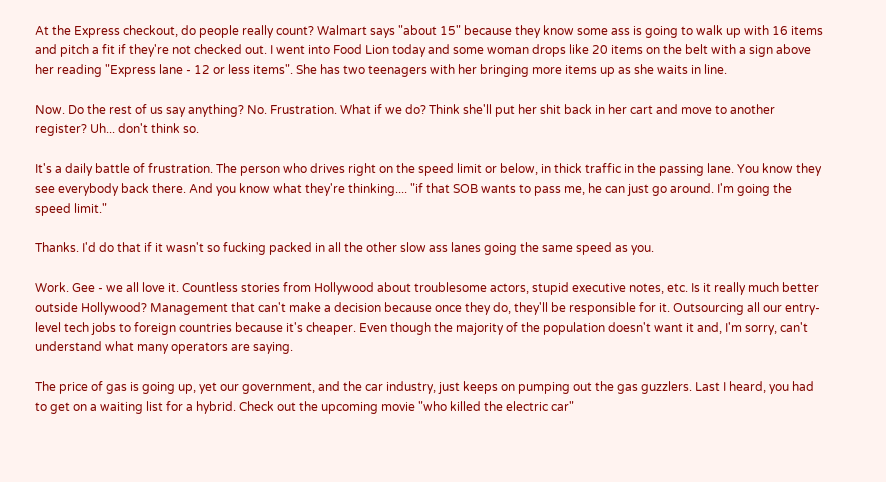At the Express checkout, do people really count? Walmart says "about 15" because they know some ass is going to walk up with 16 items and pitch a fit if they're not checked out. I went into Food Lion today and some woman drops like 20 items on the belt with a sign above her reading "Express lane - 12 or less items". She has two teenagers with her bringing more items up as she waits in line.

Now. Do the rest of us say anything? No. Frustration. What if we do? Think she'll put her shit back in her cart and move to another register? Uh... don't think so.

It's a daily battle of frustration. The person who drives right on the speed limit or below, in thick traffic in the passing lane. You know they see everybody back there. And you know what they're thinking.... "if that SOB wants to pass me, he can just go around. I'm going the speed limit."

Thanks. I'd do that if it wasn't so fucking packed in all the other slow ass lanes going the same speed as you.

Work. Gee - we all love it. Countless stories from Hollywood about troublesome actors, stupid executive notes, etc. Is it really much better outside Hollywood? Management that can't make a decision because once they do, they'll be responsible for it. Outsourcing all our entry-level tech jobs to foreign countries because it's cheaper. Even though the majority of the population doesn't want it and, I'm sorry, can't understand what many operators are saying.

The price of gas is going up, yet our government, and the car industry, just keeps on pumping out the gas guzzlers. Last I heard, you had to get on a waiting list for a hybrid. Check out the upcoming movie "who killed the electric car"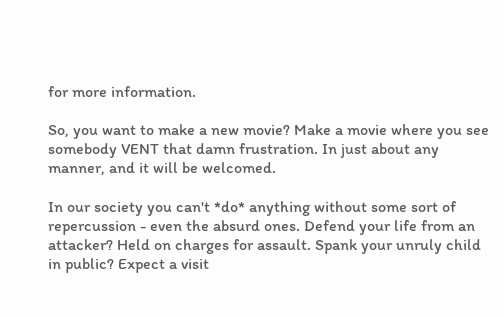for more information.

So, you want to make a new movie? Make a movie where you see somebody VENT that damn frustration. In just about any manner, and it will be welcomed.

In our society you can't *do* anything without some sort of repercussion - even the absurd ones. Defend your life from an attacker? Held on charges for assault. Spank your unruly child in public? Expect a visit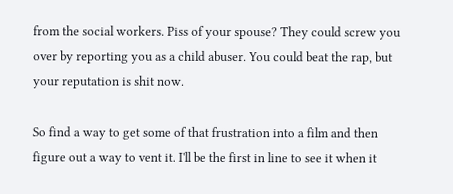from the social workers. Piss of your spouse? They could screw you over by reporting you as a child abuser. You could beat the rap, but your reputation is shit now.

So find a way to get some of that frustration into a film and then figure out a way to vent it. I'll be the first in line to see it when it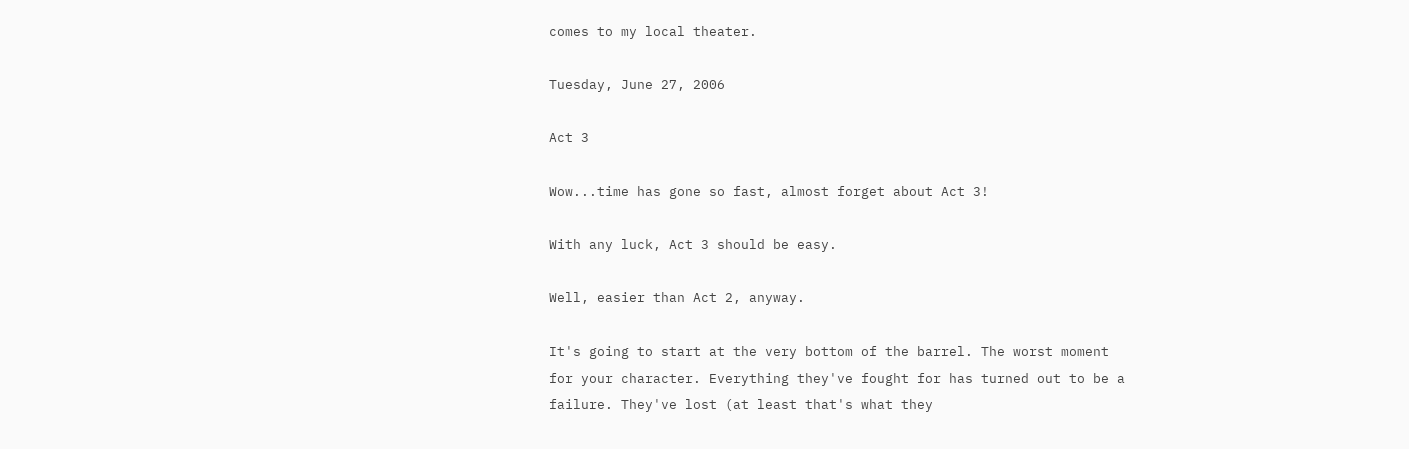comes to my local theater.

Tuesday, June 27, 2006

Act 3

Wow...time has gone so fast, almost forget about Act 3!

With any luck, Act 3 should be easy.

Well, easier than Act 2, anyway.

It's going to start at the very bottom of the barrel. The worst moment for your character. Everything they've fought for has turned out to be a failure. They've lost (at least that's what they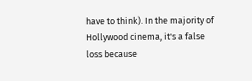have to think). In the majority of Hollywood cinema, it's a false loss because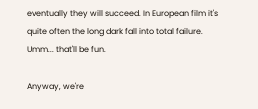eventually they will succeed. In European film it's quite often the long dark fall into total failure. Umm... that'll be fun.

Anyway, we're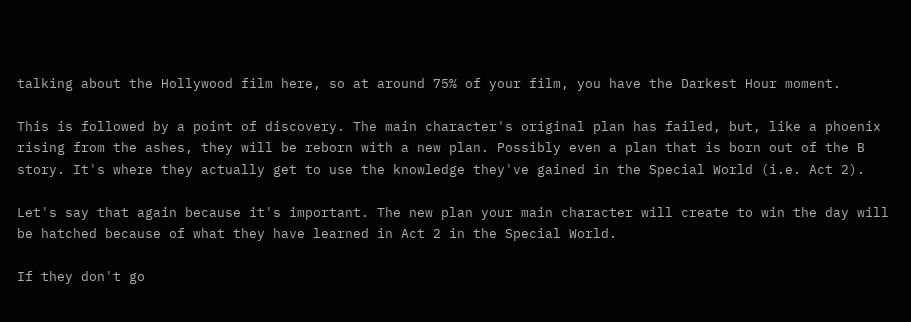talking about the Hollywood film here, so at around 75% of your film, you have the Darkest Hour moment.

This is followed by a point of discovery. The main character's original plan has failed, but, like a phoenix rising from the ashes, they will be reborn with a new plan. Possibly even a plan that is born out of the B story. It's where they actually get to use the knowledge they've gained in the Special World (i.e. Act 2).

Let's say that again because it's important. The new plan your main character will create to win the day will be hatched because of what they have learned in Act 2 in the Special World.

If they don't go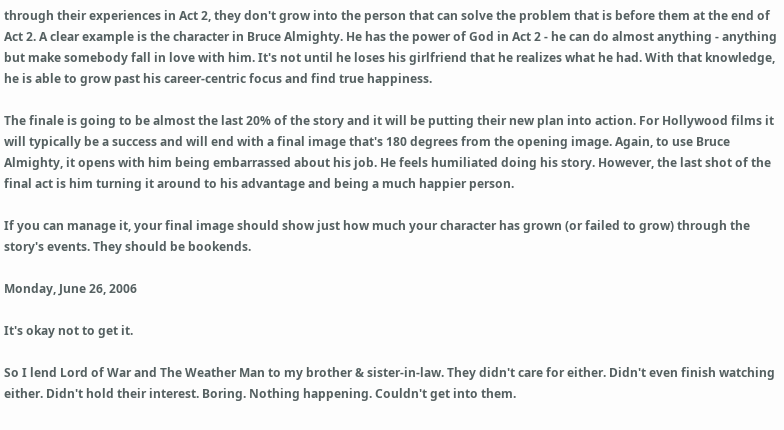through their experiences in Act 2, they don't grow into the person that can solve the problem that is before them at the end of Act 2. A clear example is the character in Bruce Almighty. He has the power of God in Act 2 - he can do almost anything - anything but make somebody fall in love with him. It's not until he loses his girlfriend that he realizes what he had. With that knowledge, he is able to grow past his career-centric focus and find true happiness.

The finale is going to be almost the last 20% of the story and it will be putting their new plan into action. For Hollywood films it will typically be a success and will end with a final image that's 180 degrees from the opening image. Again, to use Bruce Almighty, it opens with him being embarrassed about his job. He feels humiliated doing his story. However, the last shot of the final act is him turning it around to his advantage and being a much happier person.

If you can manage it, your final image should show just how much your character has grown (or failed to grow) through the story's events. They should be bookends.

Monday, June 26, 2006

It's okay not to get it.

So I lend Lord of War and The Weather Man to my brother & sister-in-law. They didn't care for either. Didn't even finish watching either. Didn't hold their interest. Boring. Nothing happening. Couldn't get into them.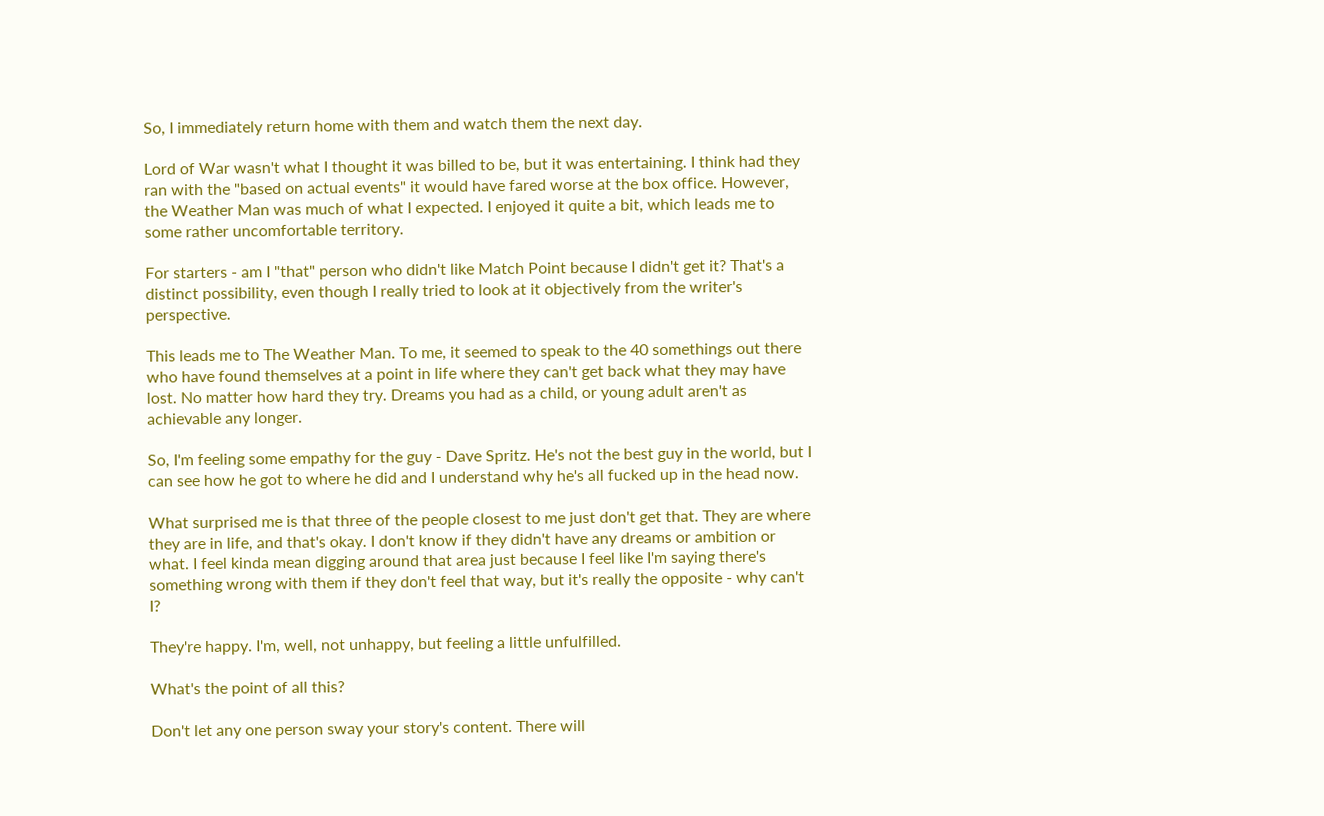So, I immediately return home with them and watch them the next day.

Lord of War wasn't what I thought it was billed to be, but it was entertaining. I think had they ran with the "based on actual events" it would have fared worse at the box office. However, the Weather Man was much of what I expected. I enjoyed it quite a bit, which leads me to some rather uncomfortable territory.

For starters - am I "that" person who didn't like Match Point because I didn't get it? That's a distinct possibility, even though I really tried to look at it objectively from the writer's perspective.

This leads me to The Weather Man. To me, it seemed to speak to the 40 somethings out there who have found themselves at a point in life where they can't get back what they may have lost. No matter how hard they try. Dreams you had as a child, or young adult aren't as achievable any longer.

So, I'm feeling some empathy for the guy - Dave Spritz. He's not the best guy in the world, but I can see how he got to where he did and I understand why he's all fucked up in the head now.

What surprised me is that three of the people closest to me just don't get that. They are where they are in life, and that's okay. I don't know if they didn't have any dreams or ambition or what. I feel kinda mean digging around that area just because I feel like I'm saying there's something wrong with them if they don't feel that way, but it's really the opposite - why can't I?

They're happy. I'm, well, not unhappy, but feeling a little unfulfilled.

What's the point of all this?

Don't let any one person sway your story's content. There will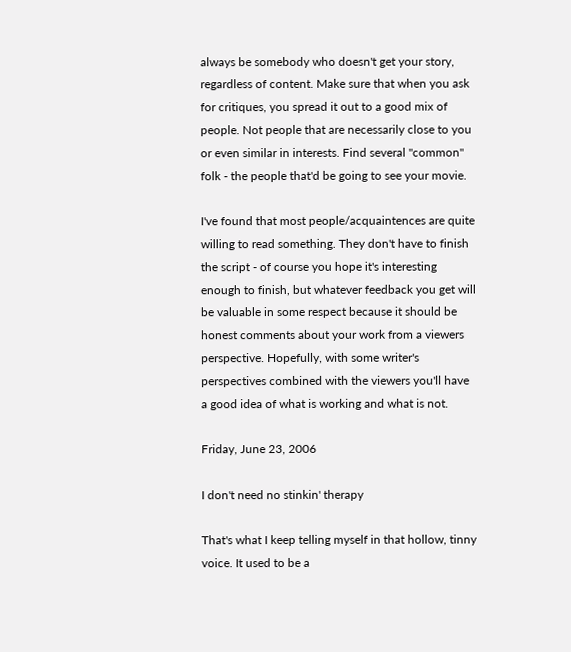always be somebody who doesn't get your story, regardless of content. Make sure that when you ask for critiques, you spread it out to a good mix of people. Not people that are necessarily close to you or even similar in interests. Find several "common" folk - the people that'd be going to see your movie.

I've found that most people/acquaintences are quite willing to read something. They don't have to finish the script - of course you hope it's interesting enough to finish, but whatever feedback you get will be valuable in some respect because it should be honest comments about your work from a viewers perspective. Hopefully, with some writer's perspectives combined with the viewers you'll have a good idea of what is working and what is not.

Friday, June 23, 2006

I don't need no stinkin' therapy

That's what I keep telling myself in that hollow, tinny voice. It used to be a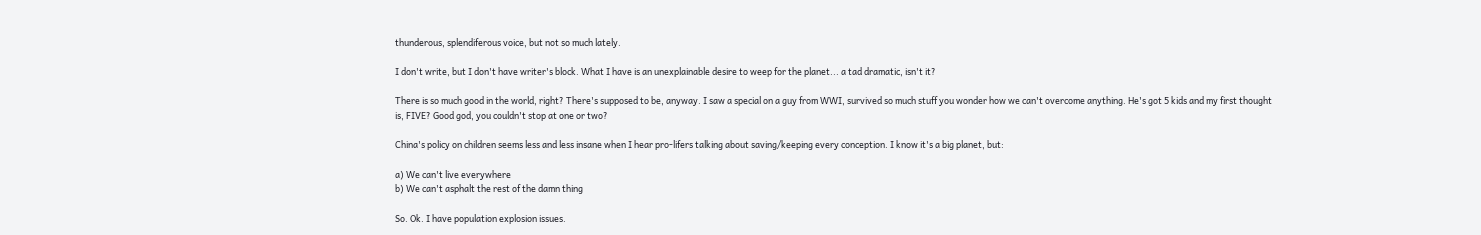thunderous, splendiferous voice, but not so much lately.

I don't write, but I don't have writer's block. What I have is an unexplainable desire to weep for the planet... a tad dramatic, isn't it?

There is so much good in the world, right? There's supposed to be, anyway. I saw a special on a guy from WWI, survived so much stuff you wonder how we can't overcome anything. He's got 5 kids and my first thought is, FIVE? Good god, you couldn't stop at one or two?

China's policy on children seems less and less insane when I hear pro-lifers talking about saving/keeping every conception. I know it's a big planet, but:

a) We can't live everywhere
b) We can't asphalt the rest of the damn thing

So. Ok. I have population explosion issues.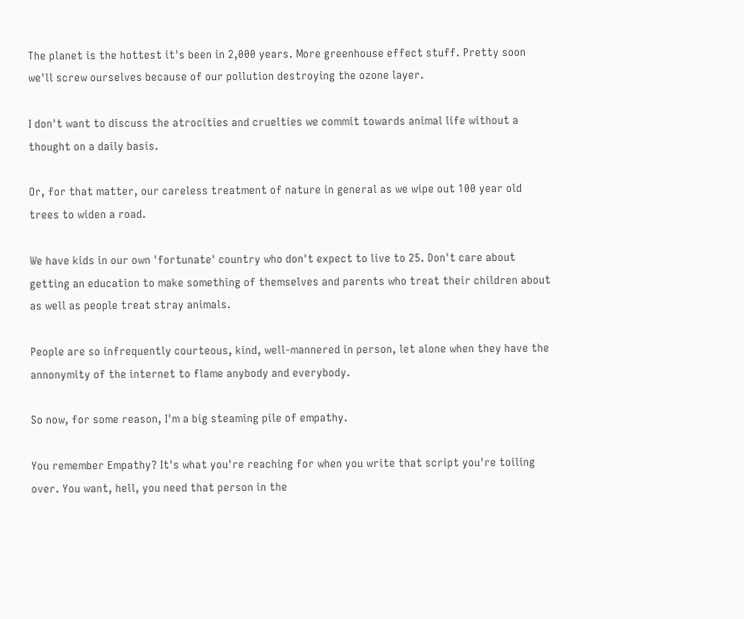The planet is the hottest it's been in 2,000 years. More greenhouse effect stuff. Pretty soon we'll screw ourselves because of our pollution destroying the ozone layer.

I don't want to discuss the atrocities and cruelties we commit towards animal life without a thought on a daily basis.

Or, for that matter, our careless treatment of nature in general as we wipe out 100 year old trees to widen a road.

We have kids in our own 'fortunate' country who don't expect to live to 25. Don't care about getting an education to make something of themselves and parents who treat their children about as well as people treat stray animals.

People are so infrequently courteous, kind, well-mannered in person, let alone when they have the annonymity of the internet to flame anybody and everybody.

So now, for some reason, I'm a big steaming pile of empathy.

You remember Empathy? It's what you're reaching for when you write that script you're toiling over. You want, hell, you need that person in the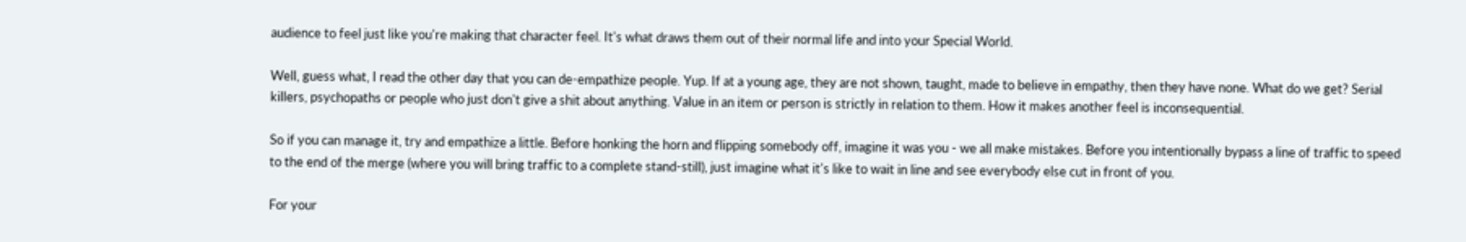audience to feel just like you're making that character feel. It's what draws them out of their normal life and into your Special World.

Well, guess what, I read the other day that you can de-empathize people. Yup. If at a young age, they are not shown, taught, made to believe in empathy, then they have none. What do we get? Serial killers, psychopaths or people who just don't give a shit about anything. Value in an item or person is strictly in relation to them. How it makes another feel is inconsequential.

So if you can manage it, try and empathize a little. Before honking the horn and flipping somebody off, imagine it was you - we all make mistakes. Before you intentionally bypass a line of traffic to speed to the end of the merge (where you will bring traffic to a complete stand-still), just imagine what it's like to wait in line and see everybody else cut in front of you.

For your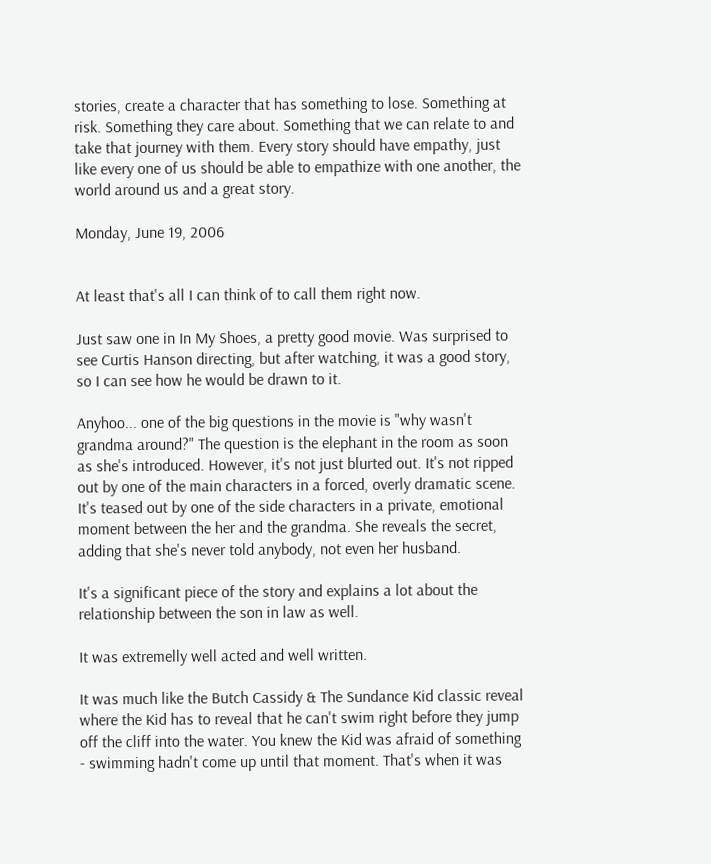stories, create a character that has something to lose. Something at risk. Something they care about. Something that we can relate to and take that journey with them. Every story should have empathy, just like every one of us should be able to empathize with one another, the world around us and a great story.

Monday, June 19, 2006


At least that's all I can think of to call them right now.

Just saw one in In My Shoes, a pretty good movie. Was surprised to see Curtis Hanson directing, but after watching, it was a good story, so I can see how he would be drawn to it.

Anyhoo... one of the big questions in the movie is "why wasn't grandma around?" The question is the elephant in the room as soon as she's introduced. However, it's not just blurted out. It's not ripped out by one of the main characters in a forced, overly dramatic scene. It's teased out by one of the side characters in a private, emotional moment between the her and the grandma. She reveals the secret, adding that she's never told anybody, not even her husband.

It's a significant piece of the story and explains a lot about the relationship between the son in law as well.

It was extremelly well acted and well written.

It was much like the Butch Cassidy & The Sundance Kid classic reveal where the Kid has to reveal that he can't swim right before they jump off the cliff into the water. You knew the Kid was afraid of something - swimming hadn't come up until that moment. That's when it was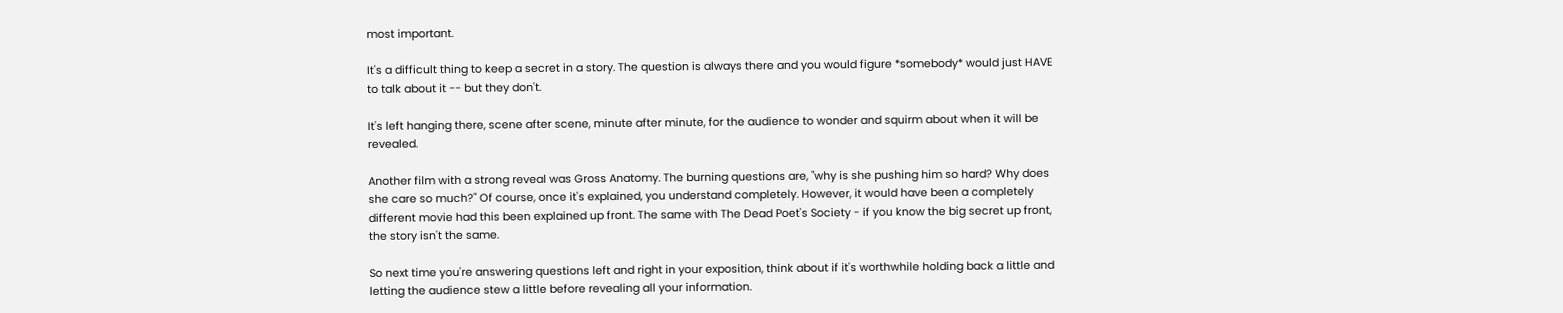most important.

It's a difficult thing to keep a secret in a story. The question is always there and you would figure *somebody* would just HAVE to talk about it -- but they don't.

It's left hanging there, scene after scene, minute after minute, for the audience to wonder and squirm about when it will be revealed.

Another film with a strong reveal was Gross Anatomy. The burning questions are, "why is she pushing him so hard? Why does she care so much?" Of course, once it's explained, you understand completely. However, it would have been a completely different movie had this been explained up front. The same with The Dead Poet's Society - if you know the big secret up front, the story isn't the same.

So next time you're answering questions left and right in your exposition, think about if it's worthwhile holding back a little and letting the audience stew a little before revealing all your information.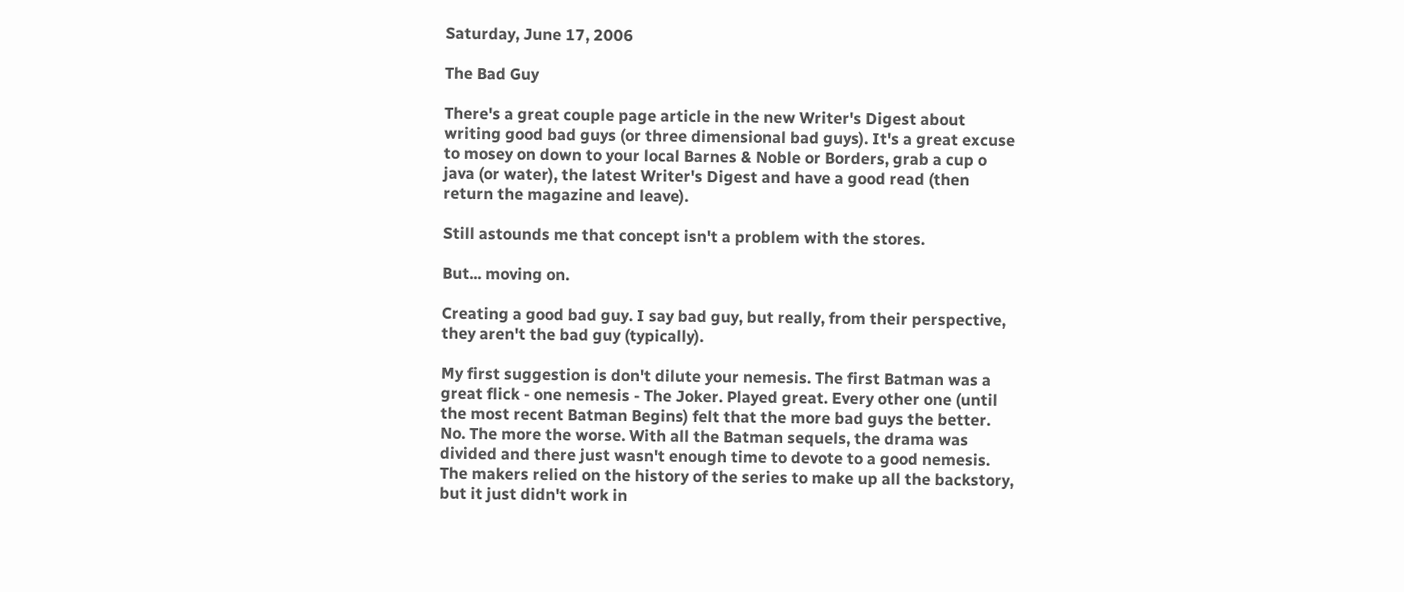Saturday, June 17, 2006

The Bad Guy

There's a great couple page article in the new Writer's Digest about writing good bad guys (or three dimensional bad guys). It's a great excuse to mosey on down to your local Barnes & Noble or Borders, grab a cup o java (or water), the latest Writer's Digest and have a good read (then return the magazine and leave).

Still astounds me that concept isn't a problem with the stores.

But... moving on.

Creating a good bad guy. I say bad guy, but really, from their perspective, they aren't the bad guy (typically).

My first suggestion is don't dilute your nemesis. The first Batman was a great flick - one nemesis - The Joker. Played great. Every other one (until the most recent Batman Begins) felt that the more bad guys the better. No. The more the worse. With all the Batman sequels, the drama was divided and there just wasn't enough time to devote to a good nemesis. The makers relied on the history of the series to make up all the backstory, but it just didn't work in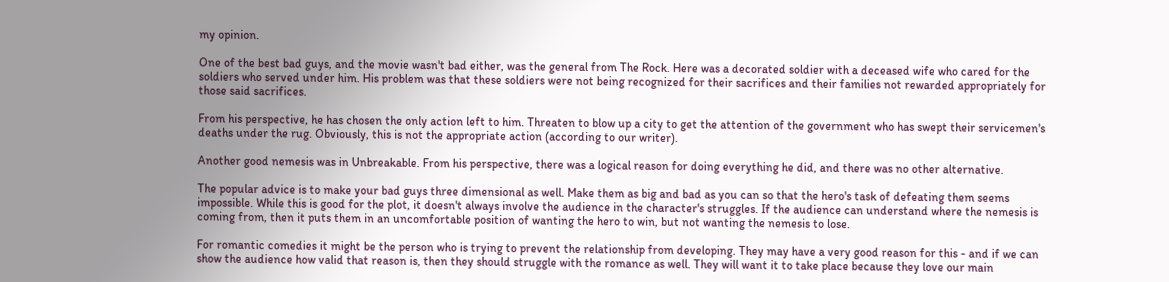my opinion.

One of the best bad guys, and the movie wasn't bad either, was the general from The Rock. Here was a decorated soldier with a deceased wife who cared for the soldiers who served under him. His problem was that these soldiers were not being recognized for their sacrifices and their families not rewarded appropriately for those said sacrifices.

From his perspective, he has chosen the only action left to him. Threaten to blow up a city to get the attention of the government who has swept their servicemen's deaths under the rug. Obviously, this is not the appropriate action (according to our writer).

Another good nemesis was in Unbreakable. From his perspective, there was a logical reason for doing everything he did, and there was no other alternative.

The popular advice is to make your bad guys three dimensional as well. Make them as big and bad as you can so that the hero's task of defeating them seems impossible. While this is good for the plot, it doesn't always involve the audience in the character's struggles. If the audience can understand where the nemesis is coming from, then it puts them in an uncomfortable position of wanting the hero to win, but not wanting the nemesis to lose.

For romantic comedies it might be the person who is trying to prevent the relationship from developing. They may have a very good reason for this - and if we can show the audience how valid that reason is, then they should struggle with the romance as well. They will want it to take place because they love our main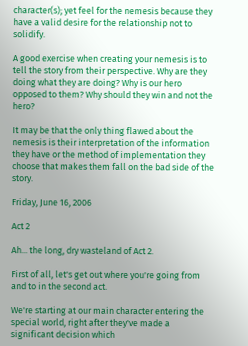character(s); yet feel for the nemesis because they have a valid desire for the relationship not to solidify.

A good exercise when creating your nemesis is to tell the story from their perspective. Why are they doing what they are doing? Why is our hero opposed to them? Why should they win and not the hero?

It may be that the only thing flawed about the nemesis is their interpretation of the information they have or the method of implementation they choose that makes them fall on the bad side of the story.

Friday, June 16, 2006

Act 2

Ah... the long, dry wasteland of Act 2.

First of all, let's get out where you're going from and to in the second act.

We're starting at our main character entering the special world, right after they've made a significant decision which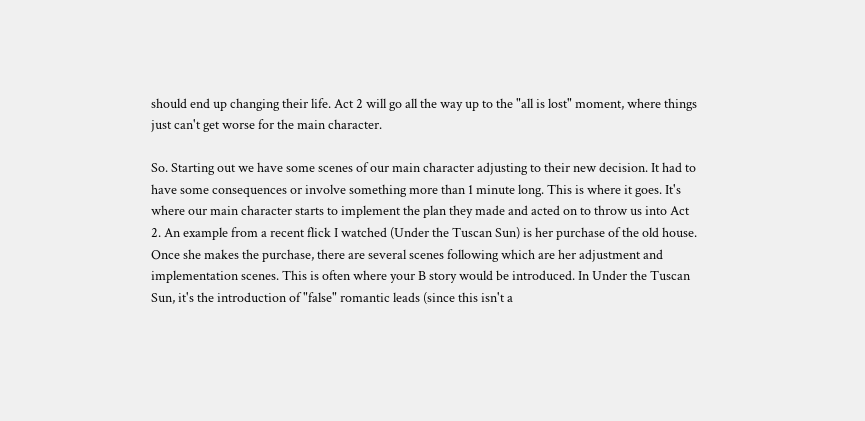should end up changing their life. Act 2 will go all the way up to the "all is lost" moment, where things just can't get worse for the main character.

So. Starting out we have some scenes of our main character adjusting to their new decision. It had to have some consequences or involve something more than 1 minute long. This is where it goes. It's where our main character starts to implement the plan they made and acted on to throw us into Act 2. An example from a recent flick I watched (Under the Tuscan Sun) is her purchase of the old house. Once she makes the purchase, there are several scenes following which are her adjustment and implementation scenes. This is often where your B story would be introduced. In Under the Tuscan Sun, it's the introduction of "false" romantic leads (since this isn't a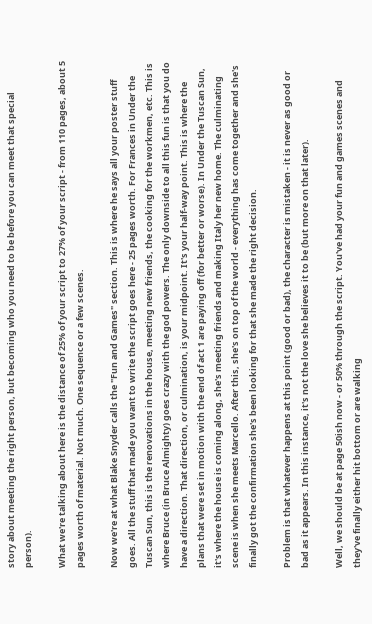story about meeting the right person, but becoming who you need to be before you can meet that special person).

What we're talking about here is the distance of 25% of your script to 27% of your script - from 110 pages, about 5 pages worth of material. Not much. One sequence or a few scenes.

Now we're at what Blake Snyder calls the "Fun and Games" section. This is where he says all your poster stuff goes. All the stuff that made you want to write the script goes here - 25 pages worth. For Frances in Under the Tuscan Sun, this is the renovations in the house, meeting new friends, the cooking for the workmen, etc. This is where Bruce (in Bruce Almighty) goes crazy with the god powers. The only downside to all this fun is that you do have a direction. That direction, or culmination, is your midpoint. It's your half-way point. This is where the plans that were set in motion with the end of act 1 are paying off (for better or worse). In Under the Tuscan Sun, it's where the house is coming along, she's meeting friends and making Italy her new home. The culminating scene is when she meets Marcello. After this, she's on top of the world - everything has come together and she's finally got the confirmation she's been looking for that she made the right decision.

Problem is that whatever happens at this point (good or bad), the character is mistaken - it is never as good or bad as it appears. In this instance, it's not the love she believes it to be (but more on that later).

Well, we should be at page 50ish now - or 50% through the script. You've had your fun and games scenes and they've finally either hit bottom or are walking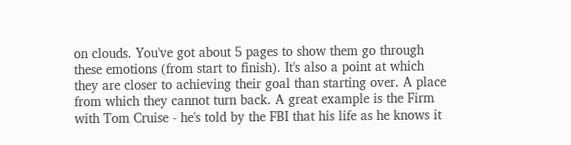on clouds. You've got about 5 pages to show them go through these emotions (from start to finish). It's also a point at which they are closer to achieving their goal than starting over. A place from which they cannot turn back. A great example is the Firm with Tom Cruise - he's told by the FBI that his life as he knows it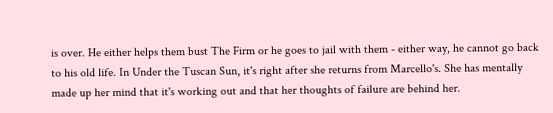is over. He either helps them bust The Firm or he goes to jail with them - either way, he cannot go back to his old life. In Under the Tuscan Sun, it's right after she returns from Marcello's. She has mentally made up her mind that it's working out and that her thoughts of failure are behind her.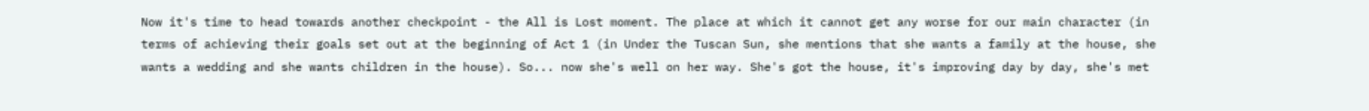Now it's time to head towards another checkpoint - the All is Lost moment. The place at which it cannot get any worse for our main character (in terms of achieving their goals set out at the beginning of Act 1 (in Under the Tuscan Sun, she mentions that she wants a family at the house, she wants a wedding and she wants children in the house). So... now she's well on her way. She's got the house, it's improving day by day, she's met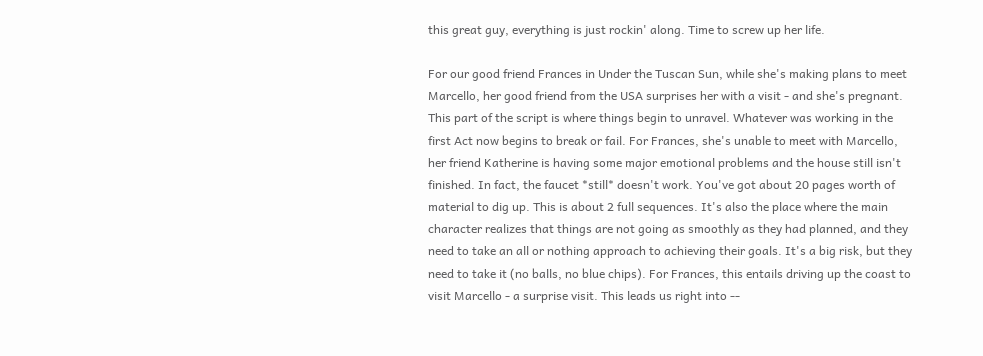this great guy, everything is just rockin' along. Time to screw up her life.

For our good friend Frances in Under the Tuscan Sun, while she's making plans to meet Marcello, her good friend from the USA surprises her with a visit - and she's pregnant. This part of the script is where things begin to unravel. Whatever was working in the first Act now begins to break or fail. For Frances, she's unable to meet with Marcello, her friend Katherine is having some major emotional problems and the house still isn't finished. In fact, the faucet *still* doesn't work. You've got about 20 pages worth of material to dig up. This is about 2 full sequences. It's also the place where the main character realizes that things are not going as smoothly as they had planned, and they need to take an all or nothing approach to achieving their goals. It's a big risk, but they need to take it (no balls, no blue chips). For Frances, this entails driving up the coast to visit Marcello - a surprise visit. This leads us right into --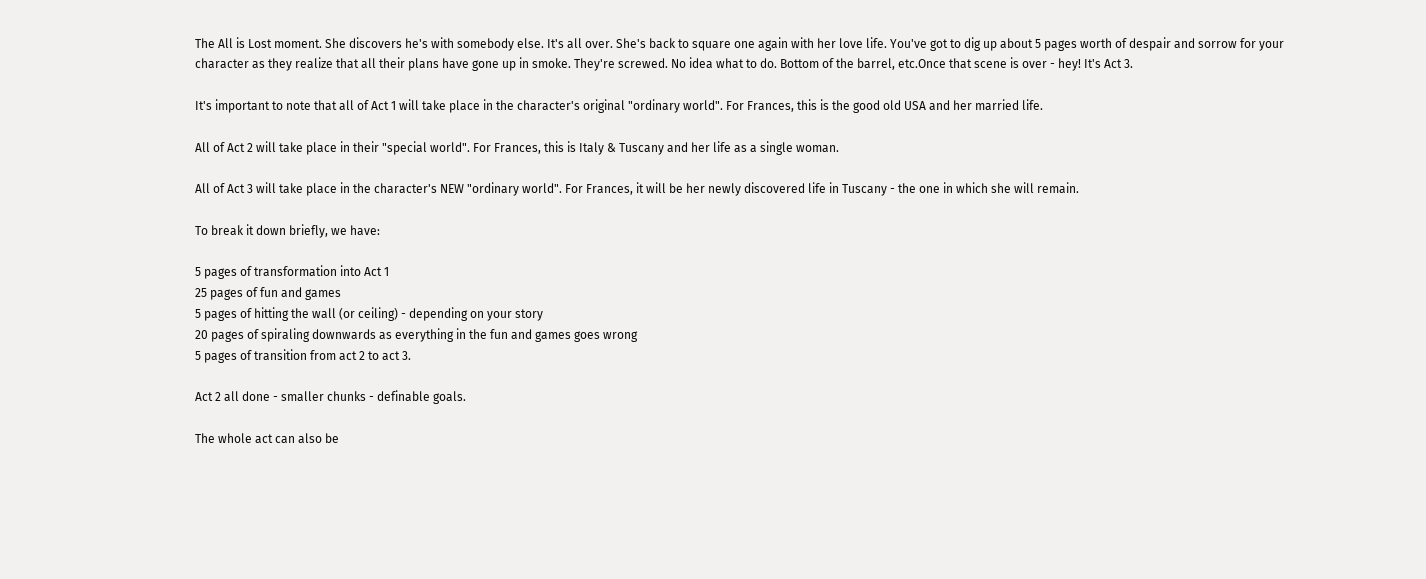The All is Lost moment. She discovers he's with somebody else. It's all over. She's back to square one again with her love life. You've got to dig up about 5 pages worth of despair and sorrow for your character as they realize that all their plans have gone up in smoke. They're screwed. No idea what to do. Bottom of the barrel, etc.Once that scene is over - hey! It's Act 3.

It's important to note that all of Act 1 will take place in the character's original "ordinary world". For Frances, this is the good old USA and her married life.

All of Act 2 will take place in their "special world". For Frances, this is Italy & Tuscany and her life as a single woman.

All of Act 3 will take place in the character's NEW "ordinary world". For Frances, it will be her newly discovered life in Tuscany - the one in which she will remain.

To break it down briefly, we have:

5 pages of transformation into Act 1
25 pages of fun and games
5 pages of hitting the wall (or ceiling) - depending on your story
20 pages of spiraling downwards as everything in the fun and games goes wrong
5 pages of transition from act 2 to act 3.

Act 2 all done - smaller chunks - definable goals.

The whole act can also be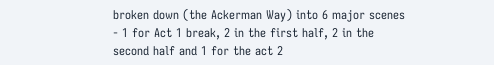broken down (the Ackerman Way) into 6 major scenes - 1 for Act 1 break, 2 in the first half, 2 in the second half and 1 for the act 2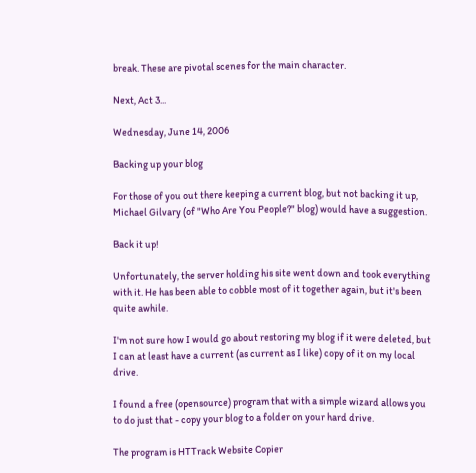break. These are pivotal scenes for the main character.

Next, Act 3...

Wednesday, June 14, 2006

Backing up your blog

For those of you out there keeping a current blog, but not backing it up, Michael Gilvary (of "Who Are You People?" blog) would have a suggestion.

Back it up!

Unfortunately, the server holding his site went down and took everything with it. He has been able to cobble most of it together again, but it's been quite awhile.

I'm not sure how I would go about restoring my blog if it were deleted, but I can at least have a current (as current as I like) copy of it on my local drive.

I found a free (opensource) program that with a simple wizard allows you to do just that - copy your blog to a folder on your hard drive.

The program is HTTrack Website Copier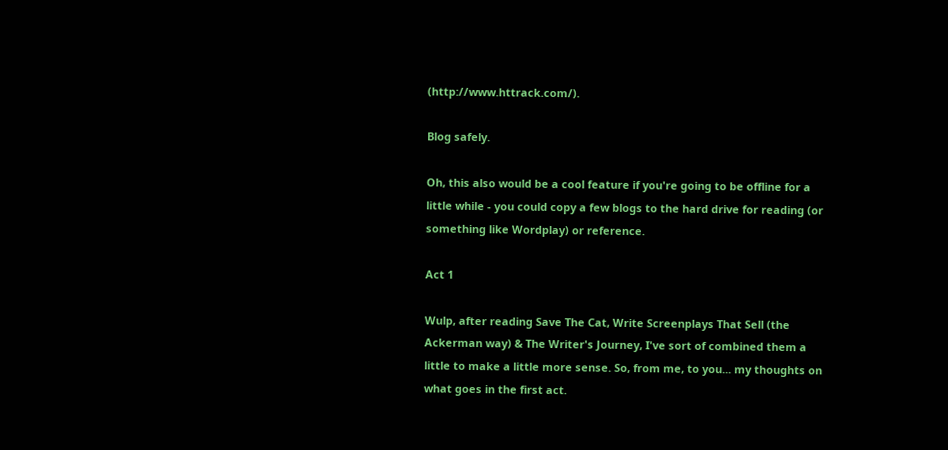(http://www.httrack.com/).

Blog safely.

Oh, this also would be a cool feature if you're going to be offline for a little while - you could copy a few blogs to the hard drive for reading (or something like Wordplay) or reference.

Act 1

Wulp, after reading Save The Cat, Write Screenplays That Sell (the Ackerman way) & The Writer's Journey, I've sort of combined them a little to make a little more sense. So, from me, to you... my thoughts on what goes in the first act.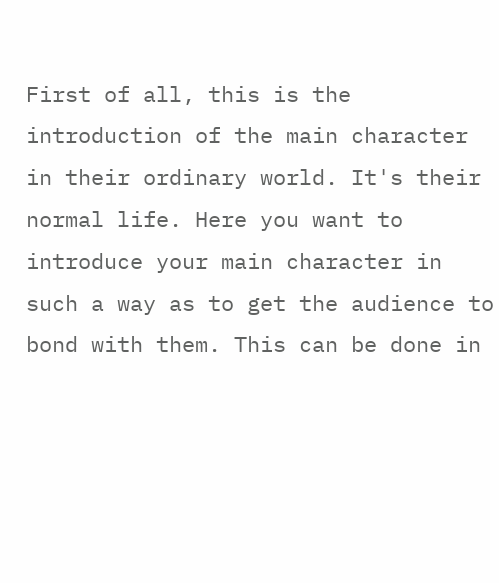First of all, this is the introduction of the main character in their ordinary world. It's their normal life. Here you want to introduce your main character in such a way as to get the audience to bond with them. This can be done in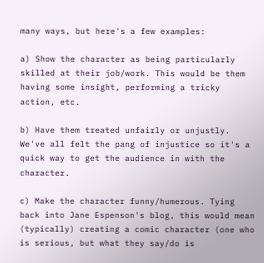many ways, but here's a few examples:

a) Show the character as being particularly skilled at their job/work. This would be them having some insight, performing a tricky action, etc.

b) Have them treated unfairly or unjustly. We've all felt the pang of injustice so it's a quick way to get the audience in with the character.

c) Make the character funny/humerous. Tying back into Jane Espenson's blog, this would mean (typically) creating a comic character (one who is serious, but what they say/do is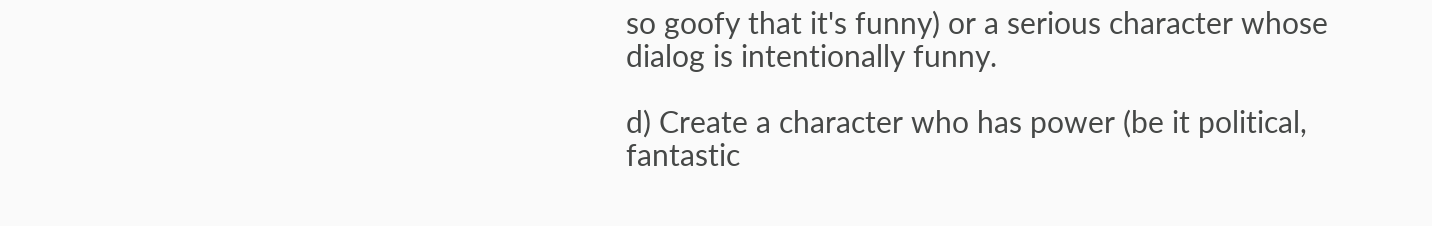so goofy that it's funny) or a serious character whose dialog is intentionally funny.

d) Create a character who has power (be it political, fantastic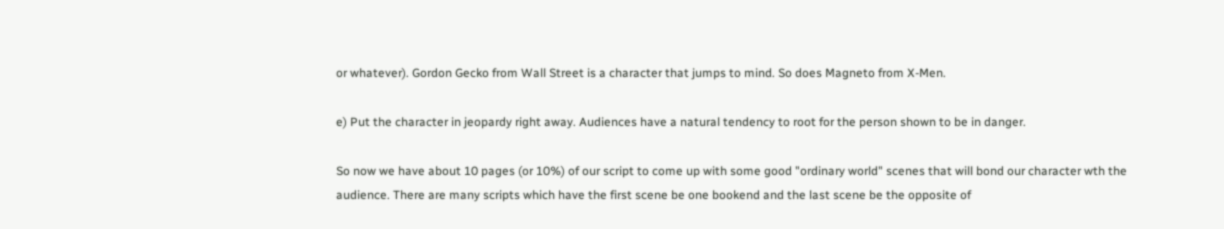or whatever). Gordon Gecko from Wall Street is a character that jumps to mind. So does Magneto from X-Men.

e) Put the character in jeopardy right away. Audiences have a natural tendency to root for the person shown to be in danger.

So now we have about 10 pages (or 10%) of our script to come up with some good "ordinary world" scenes that will bond our character wth the audience. There are many scripts which have the first scene be one bookend and the last scene be the opposite of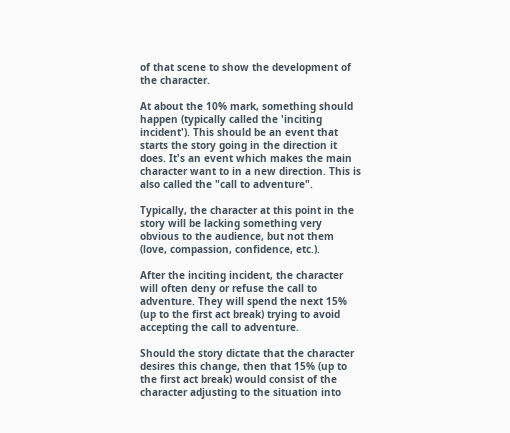of that scene to show the development of the character.

At about the 10% mark, something should happen (typically called the 'inciting incident'). This should be an event that starts the story going in the direction it does. It's an event which makes the main character want to in a new direction. This is also called the "call to adventure".

Typically, the character at this point in the story will be lacking something very obvious to the audience, but not them (love, compassion, confidence, etc.).

After the inciting incident, the character will often deny or refuse the call to adventure. They will spend the next 15% (up to the first act break) trying to avoid accepting the call to adventure.

Should the story dictate that the character desires this change, then that 15% (up to the first act break) would consist of the character adjusting to the situation into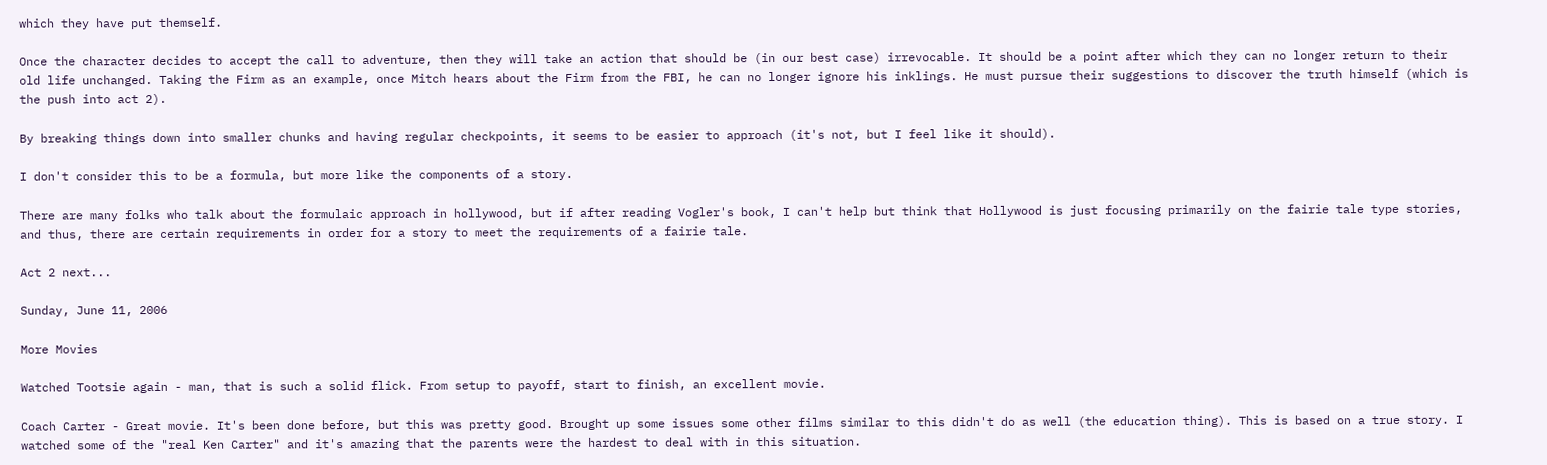which they have put themself.

Once the character decides to accept the call to adventure, then they will take an action that should be (in our best case) irrevocable. It should be a point after which they can no longer return to their old life unchanged. Taking the Firm as an example, once Mitch hears about the Firm from the FBI, he can no longer ignore his inklings. He must pursue their suggestions to discover the truth himself (which is the push into act 2).

By breaking things down into smaller chunks and having regular checkpoints, it seems to be easier to approach (it's not, but I feel like it should).

I don't consider this to be a formula, but more like the components of a story.

There are many folks who talk about the formulaic approach in hollywood, but if after reading Vogler's book, I can't help but think that Hollywood is just focusing primarily on the fairie tale type stories, and thus, there are certain requirements in order for a story to meet the requirements of a fairie tale.

Act 2 next...

Sunday, June 11, 2006

More Movies

Watched Tootsie again - man, that is such a solid flick. From setup to payoff, start to finish, an excellent movie.

Coach Carter - Great movie. It's been done before, but this was pretty good. Brought up some issues some other films similar to this didn't do as well (the education thing). This is based on a true story. I watched some of the "real Ken Carter" and it's amazing that the parents were the hardest to deal with in this situation.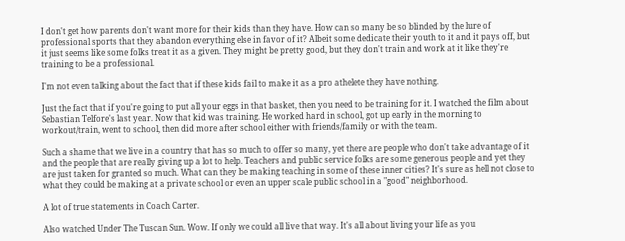I don't get how parents don't want more for their kids than they have. How can so many be so blinded by the lure of professional sports that they abandon everything else in favor of it? Albeit some dedicate their youth to it and it pays off, but it just seems like some folks treat it as a given. They might be pretty good, but they don't train and work at it like they're training to be a professional.

I'm not even talking about the fact that if these kids fail to make it as a pro athelete they have nothing.

Just the fact that if you're going to put all your eggs in that basket, then you need to be training for it. I watched the film about Sebastian Telfore's last year. Now that kid was training. He worked hard in school, got up early in the morning to workout/train, went to school, then did more after school either with friends/family or with the team.

Such a shame that we live in a country that has so much to offer so many, yet there are people who don't take advantage of it and the people that are really giving up a lot to help. Teachers and public service folks are some generous people and yet they are just taken for granted so much. What can they be making teaching in some of these inner cities? It's sure as hell not close to what they could be making at a private school or even an upper scale public school in a "good" neighborhood.

A lot of true statements in Coach Carter.

Also watched Under The Tuscan Sun. Wow. If only we could all live that way. It's all about living your life as you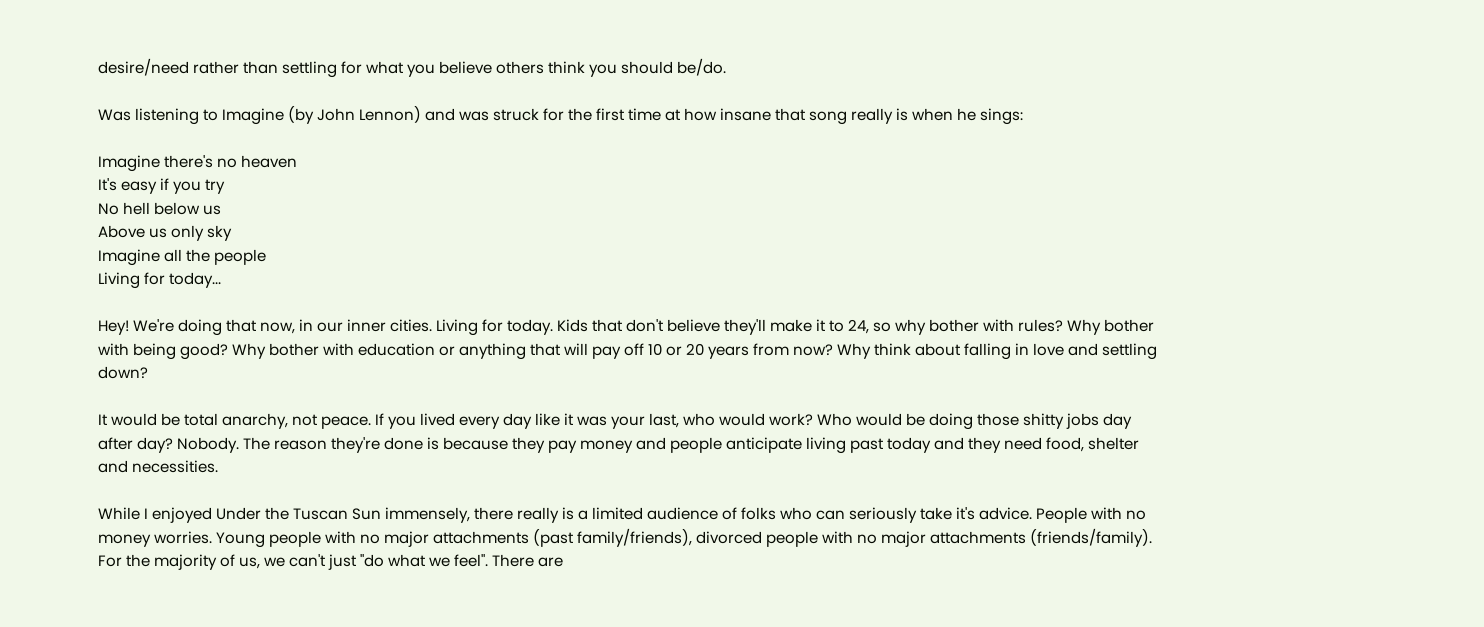desire/need rather than settling for what you believe others think you should be/do.

Was listening to Imagine (by John Lennon) and was struck for the first time at how insane that song really is when he sings:

Imagine there's no heaven
It's easy if you try
No hell below us
Above us only sky
Imagine all the people
Living for today...

Hey! We're doing that now, in our inner cities. Living for today. Kids that don't believe they'll make it to 24, so why bother with rules? Why bother with being good? Why bother with education or anything that will pay off 10 or 20 years from now? Why think about falling in love and settling down?

It would be total anarchy, not peace. If you lived every day like it was your last, who would work? Who would be doing those shitty jobs day after day? Nobody. The reason they're done is because they pay money and people anticipate living past today and they need food, shelter and necessities.

While I enjoyed Under the Tuscan Sun immensely, there really is a limited audience of folks who can seriously take it's advice. People with no money worries. Young people with no major attachments (past family/friends), divorced people with no major attachments (friends/family). For the majority of us, we can't just "do what we feel". There are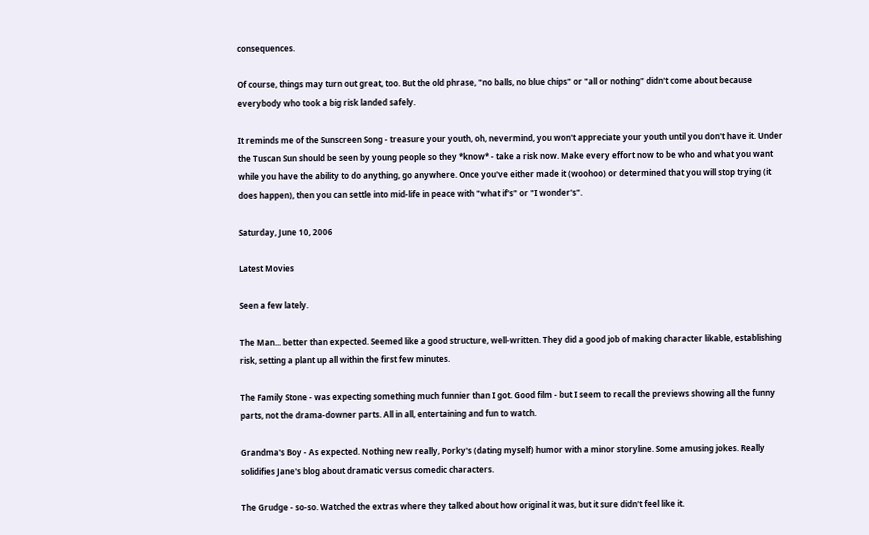consequences.

Of course, things may turn out great, too. But the old phrase, "no balls, no blue chips" or "all or nothing" didn't come about because everybody who took a big risk landed safely.

It reminds me of the Sunscreen Song - treasure your youth, oh, nevermind, you won't appreciate your youth until you don't have it. Under the Tuscan Sun should be seen by young people so they *know* - take a risk now. Make every effort now to be who and what you want while you have the ability to do anything, go anywhere. Once you've either made it (woohoo) or determined that you will stop trying (it does happen), then you can settle into mid-life in peace with "what if's" or "I wonder's".

Saturday, June 10, 2006

Latest Movies

Seen a few lately.

The Man... better than expected. Seemed like a good structure, well-written. They did a good job of making character likable, establishing risk, setting a plant up all within the first few minutes.

The Family Stone - was expecting something much funnier than I got. Good film - but I seem to recall the previews showing all the funny parts, not the drama-downer parts. All in all, entertaining and fun to watch.

Grandma's Boy - As expected. Nothing new really, Porky's (dating myself) humor with a minor storyline. Some amusing jokes. Really solidifies Jane's blog about dramatic versus comedic characters.

The Grudge - so-so. Watched the extras where they talked about how original it was, but it sure didn't feel like it.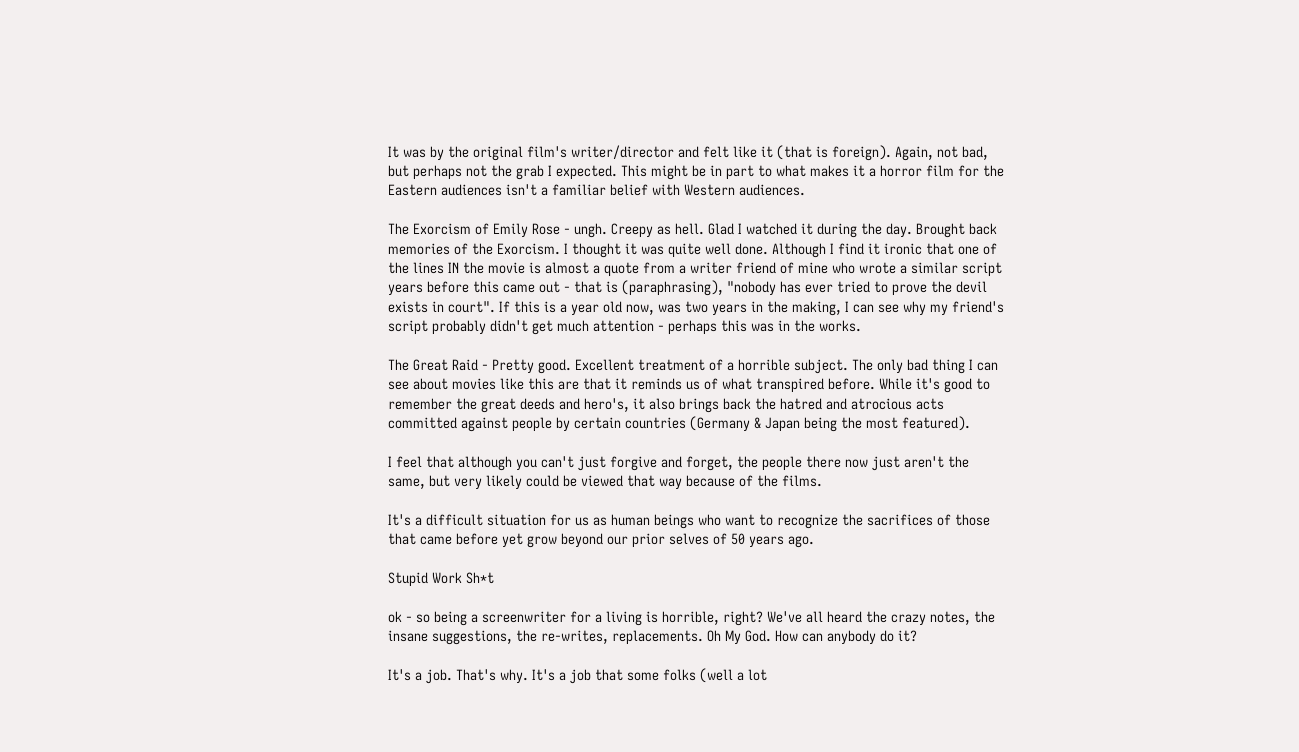It was by the original film's writer/director and felt like it (that is foreign). Again, not bad, but perhaps not the grab I expected. This might be in part to what makes it a horror film for the Eastern audiences isn't a familiar belief with Western audiences.

The Exorcism of Emily Rose - ungh. Creepy as hell. Glad I watched it during the day. Brought back memories of the Exorcism. I thought it was quite well done. Although I find it ironic that one of the lines IN the movie is almost a quote from a writer friend of mine who wrote a similar script years before this came out - that is (paraphrasing), "nobody has ever tried to prove the devil exists in court". If this is a year old now, was two years in the making, I can see why my friend's script probably didn't get much attention - perhaps this was in the works.

The Great Raid - Pretty good. Excellent treatment of a horrible subject. The only bad thing I can see about movies like this are that it reminds us of what transpired before. While it's good to remember the great deeds and hero's, it also brings back the hatred and atrocious acts committed against people by certain countries (Germany & Japan being the most featured).

I feel that although you can't just forgive and forget, the people there now just aren't the same, but very likely could be viewed that way because of the films.

It's a difficult situation for us as human beings who want to recognize the sacrifices of those that came before yet grow beyond our prior selves of 50 years ago.

Stupid Work Sh*t

ok - so being a screenwriter for a living is horrible, right? We've all heard the crazy notes, the insane suggestions, the re-writes, replacements. Oh My God. How can anybody do it?

It's a job. That's why. It's a job that some folks (well a lot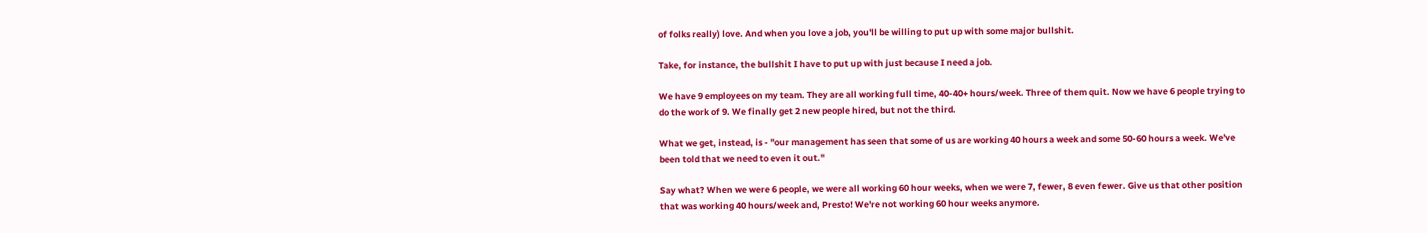of folks really) love. And when you love a job, you'll be willing to put up with some major bullshit.

Take, for instance, the bullshit I have to put up with just because I need a job.

We have 9 employees on my team. They are all working full time, 40-40+ hours/week. Three of them quit. Now we have 6 people trying to do the work of 9. We finally get 2 new people hired, but not the third.

What we get, instead, is - "our management has seen that some of us are working 40 hours a week and some 50-60 hours a week. We've been told that we need to even it out."

Say what? When we were 6 people, we were all working 60 hour weeks, when we were 7, fewer, 8 even fewer. Give us that other position that was working 40 hours/week and, Presto! We're not working 60 hour weeks anymore.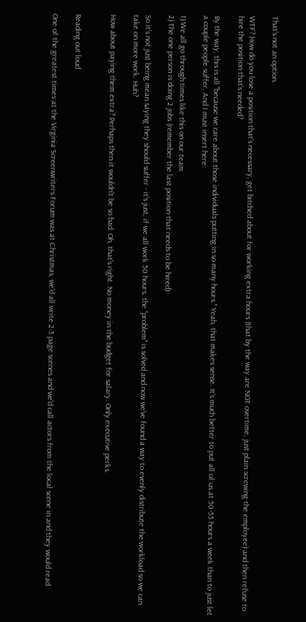That's not an option.

WTF? How do you lose a position that's necessary, get bitched about for working extra hours (that by the way are NOT overtime, just plain screwing the employee) and then refuse to hire the position that's needed?

By the way, this is all "because we care about those individuals putting in so many hours." Yeah, that makes sense. It's much better to put all of us at 50-55 hours a week than to just let a couple people suffer. And I must insert here:

1) We all go through times like this on our team
2) The one person is doing 2 jobs (remember the last position that needs to be hired)

So it's not just being mean saying they should suffer - it's just, if we all work 50 hours, the "problem" is solved and now we've found a way to evenly distribute the workload so we can take on more work. Huh?

How about paying them extra? Perhaps then it wouldn't be so bad. Oh, that's right. No money in the budget for salary. Only executive perks.


Reading out loud

One of the greatest times at the Virginia Screenwriters Forum was at Christmas, we'd all write 2-3 page scenes and we'd call actors from the local scene in and they would read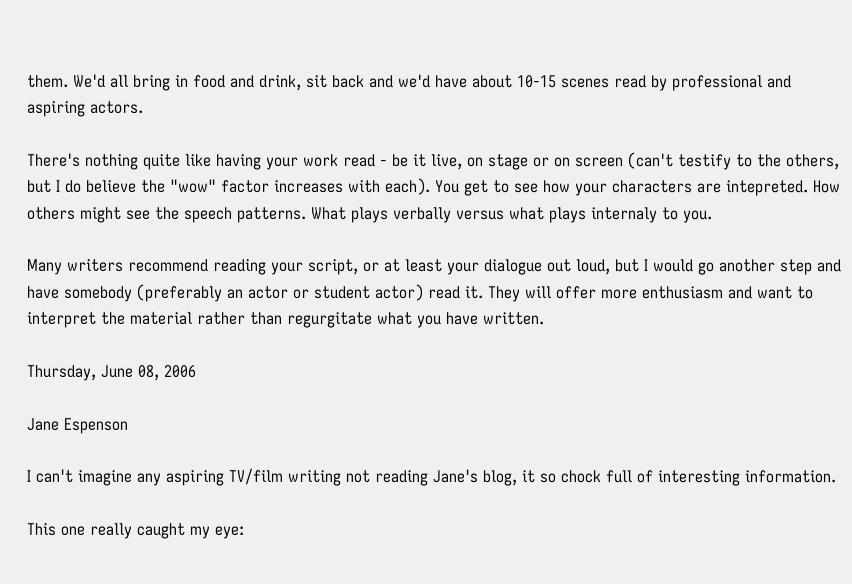them. We'd all bring in food and drink, sit back and we'd have about 10-15 scenes read by professional and aspiring actors.

There's nothing quite like having your work read - be it live, on stage or on screen (can't testify to the others, but I do believe the "wow" factor increases with each). You get to see how your characters are intepreted. How others might see the speech patterns. What plays verbally versus what plays internaly to you.

Many writers recommend reading your script, or at least your dialogue out loud, but I would go another step and have somebody (preferably an actor or student actor) read it. They will offer more enthusiasm and want to interpret the material rather than regurgitate what you have written.

Thursday, June 08, 2006

Jane Espenson

I can't imagine any aspiring TV/film writing not reading Jane's blog, it so chock full of interesting information.

This one really caught my eye: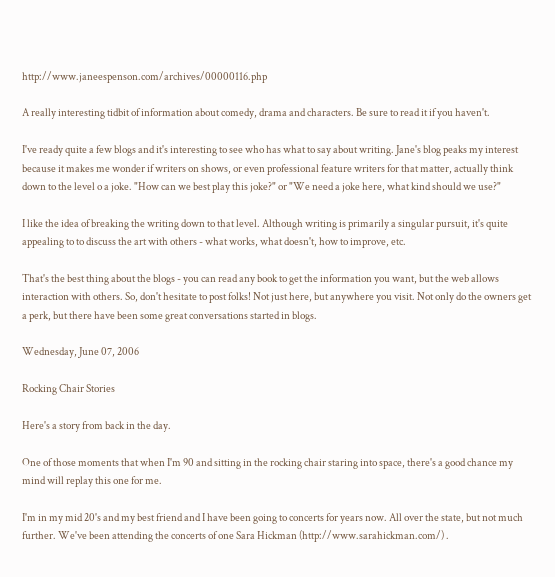http://www.janeespenson.com/archives/00000116.php

A really interesting tidbit of information about comedy, drama and characters. Be sure to read it if you haven't.

I've ready quite a few blogs and it's interesting to see who has what to say about writing. Jane's blog peaks my interest because it makes me wonder if writers on shows, or even professional feature writers for that matter, actually think down to the level o a joke. "How can we best play this joke?" or "We need a joke here, what kind should we use?"

I like the idea of breaking the writing down to that level. Although writing is primarily a singular pursuit, it's quite appealing to to discuss the art with others - what works, what doesn't, how to improve, etc.

That's the best thing about the blogs - you can read any book to get the information you want, but the web allows interaction with others. So, don't hesitate to post folks! Not just here, but anywhere you visit. Not only do the owners get a perk, but there have been some great conversations started in blogs.

Wednesday, June 07, 2006

Rocking Chair Stories

Here's a story from back in the day.

One of those moments that when I'm 90 and sitting in the rocking chair staring into space, there's a good chance my mind will replay this one for me.

I'm in my mid 20's and my best friend and I have been going to concerts for years now. All over the state, but not much further. We've been attending the concerts of one Sara Hickman (http://www.sarahickman.com/) .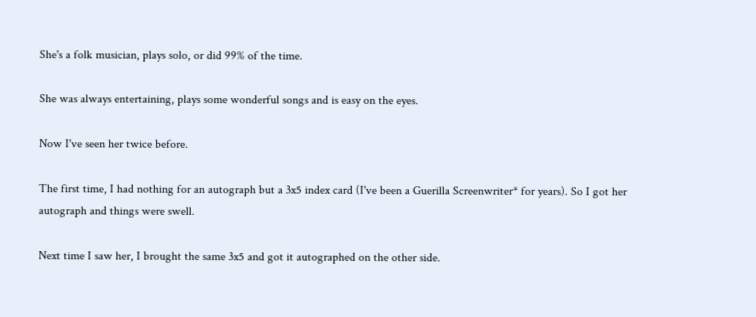She's a folk musician, plays solo, or did 99% of the time.

She was always entertaining, plays some wonderful songs and is easy on the eyes.

Now I've seen her twice before.

The first time, I had nothing for an autograph but a 3x5 index card (I've been a Guerilla Screenwriter* for years). So I got her autograph and things were swell.

Next time I saw her, I brought the same 3x5 and got it autographed on the other side.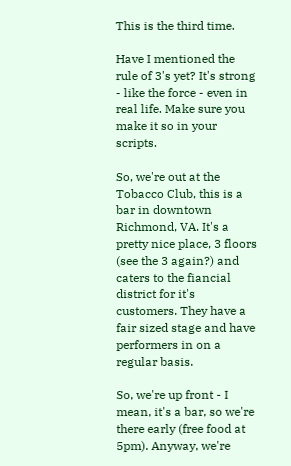This is the third time.

Have I mentioned the rule of 3's yet? It's strong - like the force - even in real life. Make sure you make it so in your scripts.

So, we're out at the Tobacco Club, this is a bar in downtown Richmond, VA. It's a pretty nice place, 3 floors (see the 3 again?) and caters to the fiancial district for it's customers. They have a fair sized stage and have performers in on a regular basis.

So, we're up front - I mean, it's a bar, so we're there early (free food at 5pm). Anyway, we're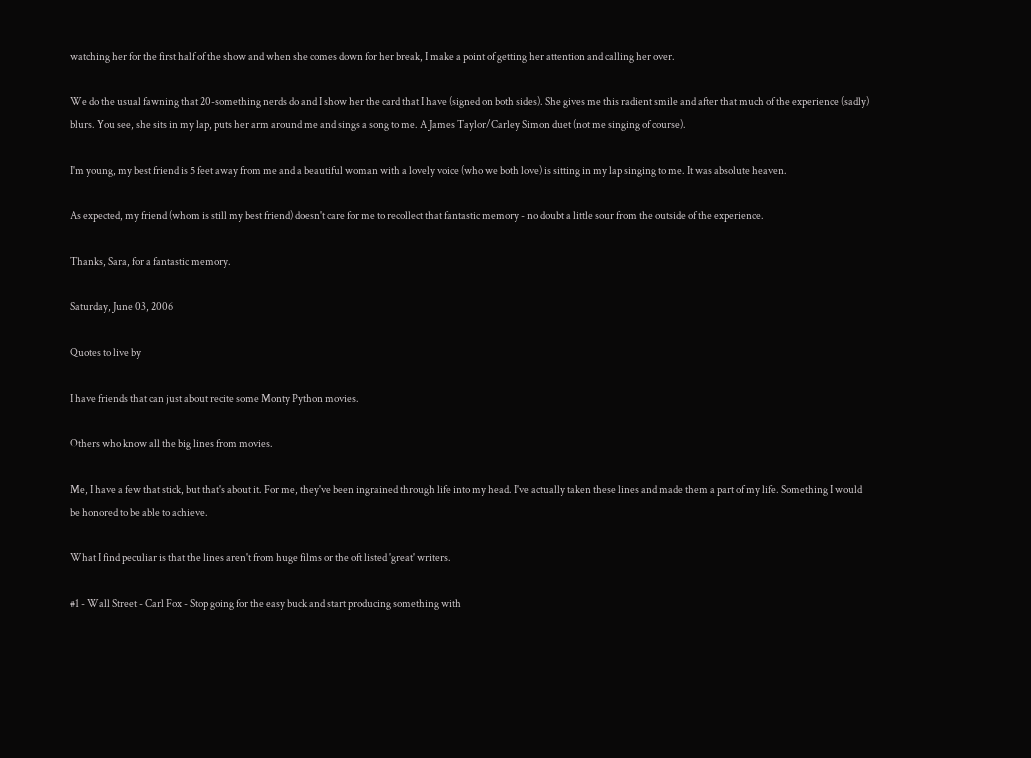watching her for the first half of the show and when she comes down for her break, I make a point of getting her attention and calling her over.

We do the usual fawning that 20-something nerds do and I show her the card that I have (signed on both sides). She gives me this radient smile and after that much of the experience (sadly) blurs. You see, she sits in my lap, puts her arm around me and sings a song to me. A James Taylor/Carley Simon duet (not me singing of course).

I'm young, my best friend is 5 feet away from me and a beautiful woman with a lovely voice (who we both love) is sitting in my lap singing to me. It was absolute heaven.

As expected, my friend (whom is still my best friend) doesn't care for me to recollect that fantastic memory - no doubt a little sour from the outside of the experience.

Thanks, Sara, for a fantastic memory.

Saturday, June 03, 2006

Quotes to live by

I have friends that can just about recite some Monty Python movies.

Others who know all the big lines from movies.

Me, I have a few that stick, but that's about it. For me, they've been ingrained through life into my head. I've actually taken these lines and made them a part of my life. Something I would be honored to be able to achieve.

What I find peculiar is that the lines aren't from huge films or the oft listed 'great' writers.

#1 - Wall Street - Carl Fox - Stop going for the easy buck and start producing something with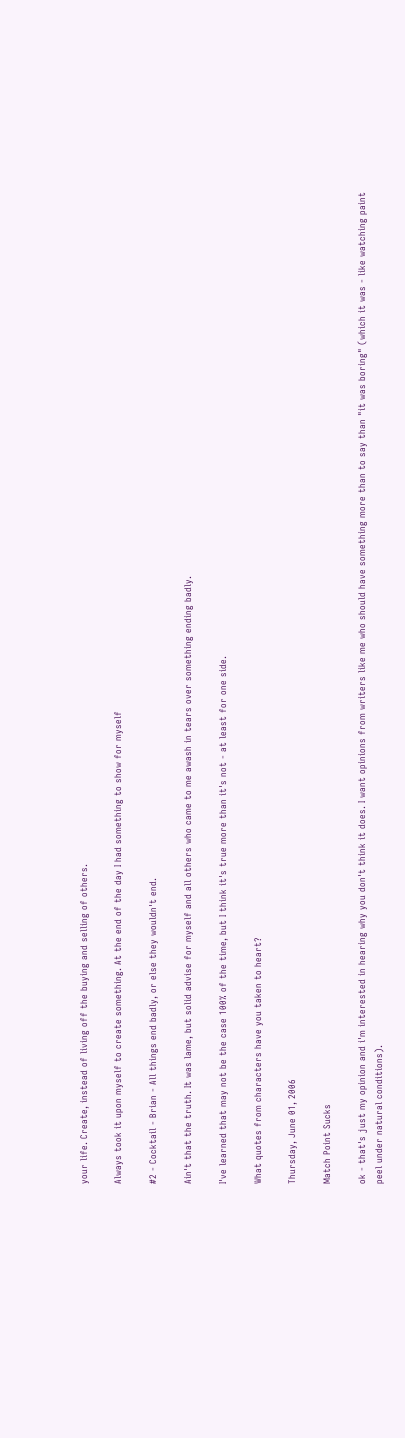your life. Create, instead of living off the buying and selling of others.

Always took it upon myself to create something. At the end of the day I had something to show for myself

#2 - Cocktail - Brian - All things end badly, or else they wouldn't end.

Ain't that the truth. It was lame, but solid advise for myself and all others who came to me awash in tears over something ending badly.

I've learned that may not be the case 100% of the time, but I think it's true more than it's not - at least for one side.

What quotes from characters have you taken to heart?

Thursday, June 01, 2006

Match Point Sucks

ok - that's just my opinion and i'm interested in hearing why you don't think it does. I want opinions from writers like me who should have something more than to say than "it was boring" (which it was - like watching paint peel under natural conditions).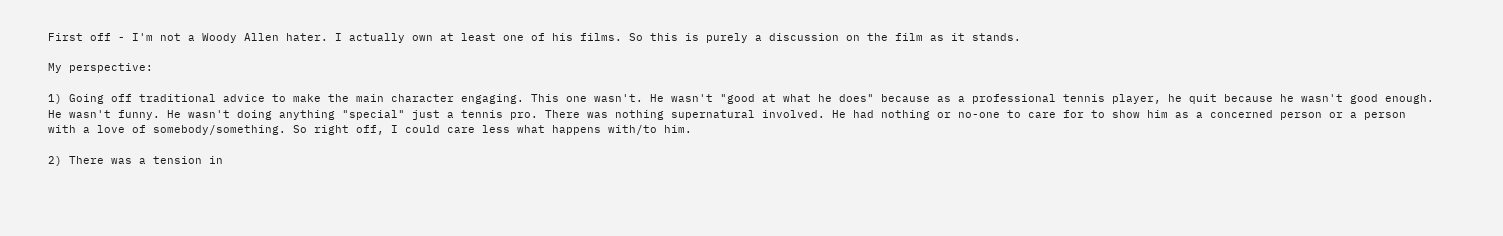First off - I'm not a Woody Allen hater. I actually own at least one of his films. So this is purely a discussion on the film as it stands.

My perspective:

1) Going off traditional advice to make the main character engaging. This one wasn't. He wasn't "good at what he does" because as a professional tennis player, he quit because he wasn't good enough. He wasn't funny. He wasn't doing anything "special" just a tennis pro. There was nothing supernatural involved. He had nothing or no-one to care for to show him as a concerned person or a person with a love of somebody/something. So right off, I could care less what happens with/to him.

2) There was a tension in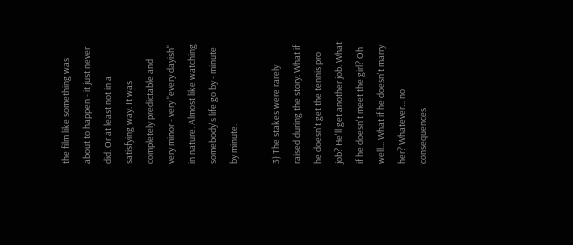the film like something was about to happen - it just never did. Or at least not in a satisfying way. It was completely predictable and very minor - very "every dayish" in nature. Almost like watching somebody's life go by - minute by minute.

3) The stakes were rarely raised during the story. What if he doesn't get the tennis pro job? He'll get another job. What if he doesn't meet the girl? Oh well... What if he doesn't marry her? Whatever... no consequences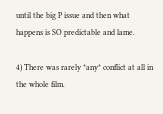until the big P issue and then what happens is SO predictable and lame.

4) There was rarely *any* conflict at all in the whole film.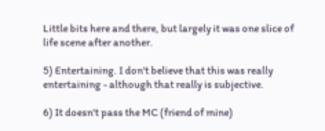Little bits here and there, but largely it was one slice of life scene after another.

5) Entertaining. I don't believe that this was really entertaining - although that really is subjective.

6) It doesn't pass the MC (friend of mine)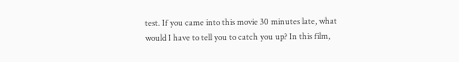test. If you came into this movie 30 minutes late, what would I have to tell you to catch you up? In this film,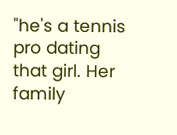"he's a tennis pro dating that girl. Her family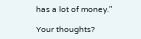has a lot of money."

Your thoughts?